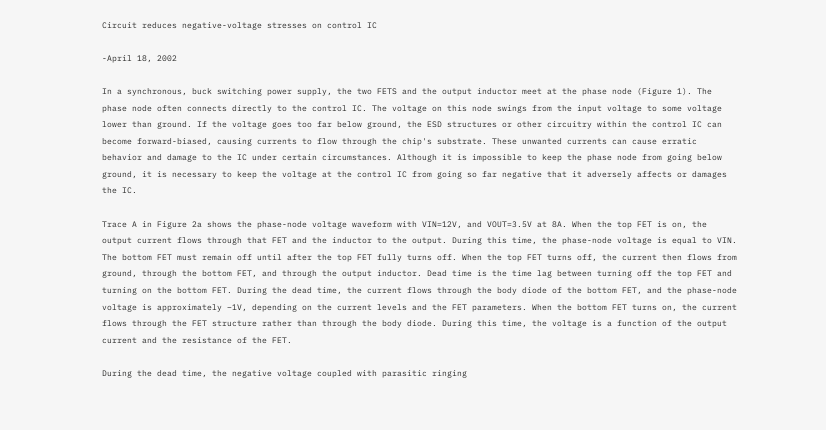Circuit reduces negative-voltage stresses on control IC

-April 18, 2002

In a synchronous, buck switching power supply, the two FETS and the output inductor meet at the phase node (Figure 1). The phase node often connects directly to the control IC. The voltage on this node swings from the input voltage to some voltage lower than ground. If the voltage goes too far below ground, the ESD structures or other circuitry within the control IC can become forward-biased, causing currents to flow through the chip's substrate. These unwanted currents can cause erratic behavior and damage to the IC under certain circumstances. Although it is impossible to keep the phase node from going below ground, it is necessary to keep the voltage at the control IC from going so far negative that it adversely affects or damages the IC.

Trace A in Figure 2a shows the phase-node voltage waveform with VIN=12V, and VOUT=3.5V at 8A. When the top FET is on, the output current flows through that FET and the inductor to the output. During this time, the phase-node voltage is equal to VIN. The bottom FET must remain off until after the top FET fully turns off. When the top FET turns off, the current then flows from ground, through the bottom FET, and through the output inductor. Dead time is the time lag between turning off the top FET and turning on the bottom FET. During the dead time, the current flows through the body diode of the bottom FET, and the phase-node voltage is approximately –1V, depending on the current levels and the FET parameters. When the bottom FET turns on, the current flows through the FET structure rather than through the body diode. During this time, the voltage is a function of the output current and the resistance of the FET.

During the dead time, the negative voltage coupled with parasitic ringing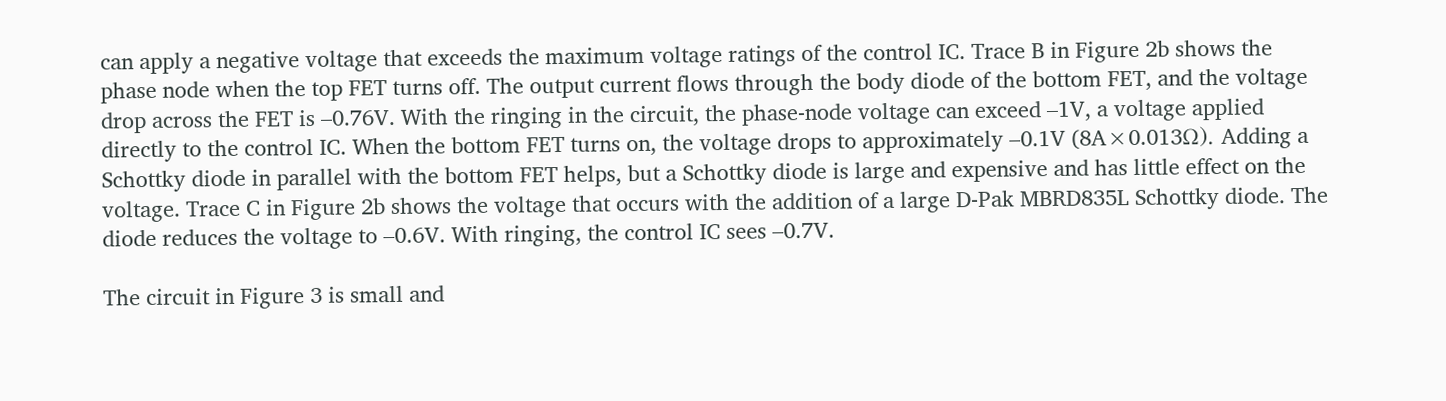can apply a negative voltage that exceeds the maximum voltage ratings of the control IC. Trace B in Figure 2b shows the phase node when the top FET turns off. The output current flows through the body diode of the bottom FET, and the voltage drop across the FET is –0.76V. With the ringing in the circuit, the phase-node voltage can exceed –1V, a voltage applied directly to the control IC. When the bottom FET turns on, the voltage drops to approximately –0.1V (8A×0.013Ω). Adding a Schottky diode in parallel with the bottom FET helps, but a Schottky diode is large and expensive and has little effect on the voltage. Trace C in Figure 2b shows the voltage that occurs with the addition of a large D-Pak MBRD835L Schottky diode. The diode reduces the voltage to –0.6V. With ringing, the control IC sees –0.7V.

The circuit in Figure 3 is small and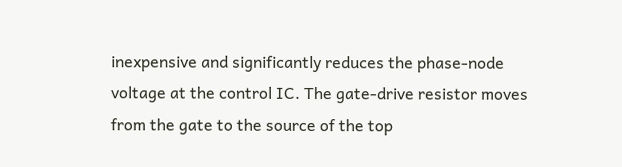inexpensive and significantly reduces the phase-node voltage at the control IC. The gate-drive resistor moves from the gate to the source of the top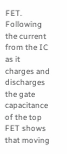FET. Following the current from the IC as it charges and discharges the gate capacitance of the top FET shows that moving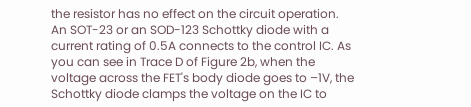the resistor has no effect on the circuit operation. An SOT-23 or an SOD-123 Schottky diode with a current rating of 0.5A connects to the control IC. As you can see in Trace D of Figure 2b, when the voltage across the FET's body diode goes to –1V, the Schottky diode clamps the voltage on the IC to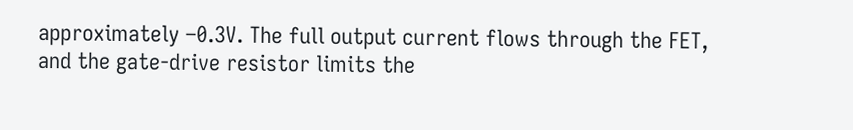approximately –0.3V. The full output current flows through the FET, and the gate-drive resistor limits the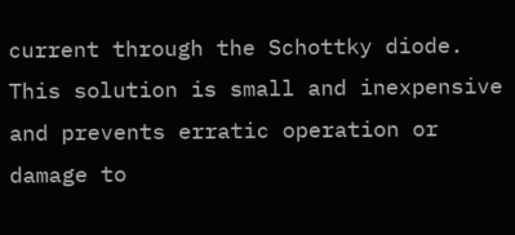current through the Schottky diode. This solution is small and inexpensive and prevents erratic operation or damage to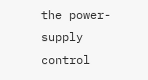the power-supply control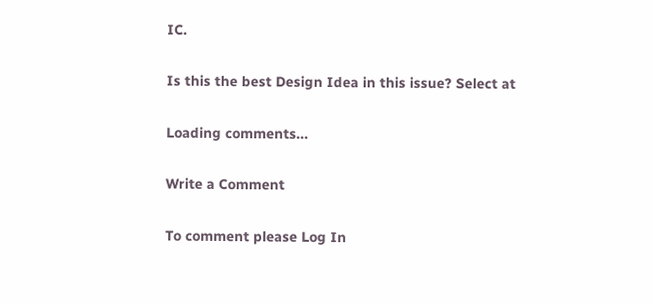IC.

Is this the best Design Idea in this issue? Select at

Loading comments...

Write a Comment

To comment please Log In